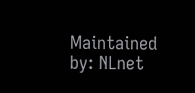Maintained by: NLnet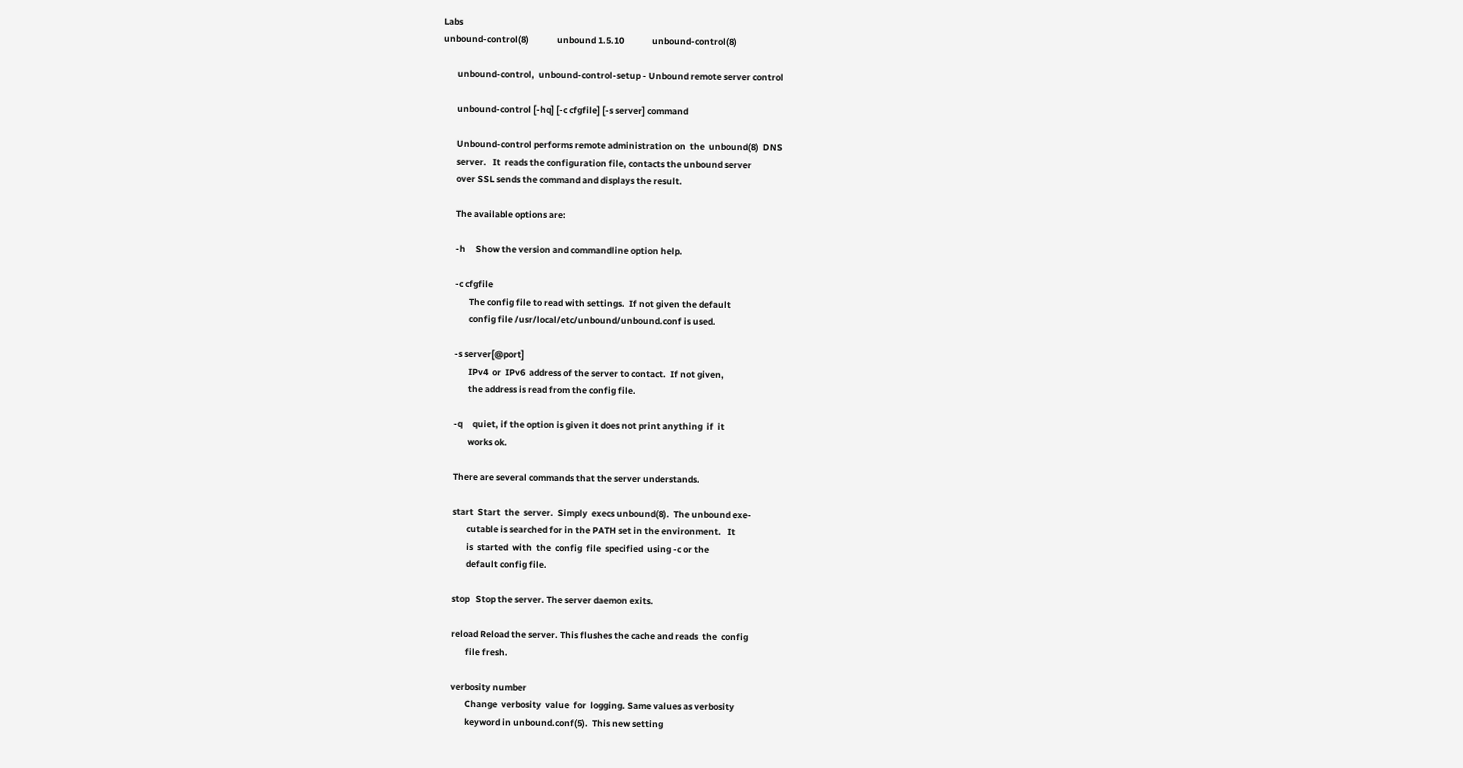Labs
unbound-control(8)              unbound 1.5.10              unbound-control(8)

       unbound-control,  unbound-control-setup - Unbound remote server control

       unbound-control [-hq] [-c cfgfile] [-s server] command

       Unbound-control performs remote administration on  the  unbound(8)  DNS
       server.   It  reads the configuration file, contacts the unbound server
       over SSL sends the command and displays the result.

       The available options are:

       -h     Show the version and commandline option help.

       -c cfgfile
              The config file to read with settings.  If not given the default
              config file /usr/local/etc/unbound/unbound.conf is used.

       -s server[@port]
              IPv4  or  IPv6  address of the server to contact.  If not given,
              the address is read from the config file.

       -q     quiet, if the option is given it does not print anything  if  it
              works ok.

       There are several commands that the server understands.

       start  Start  the  server.  Simply  execs unbound(8).  The unbound exe-
              cutable is searched for in the PATH set in the environment.   It
              is  started  with  the  config  file  specified  using -c or the
              default config file.

       stop   Stop the server. The server daemon exits.

       reload Reload the server. This flushes the cache and reads  the  config
              file fresh.

       verbosity number
              Change  verbosity  value  for  logging. Same values as verbosity
              keyword in unbound.conf(5).  This new setting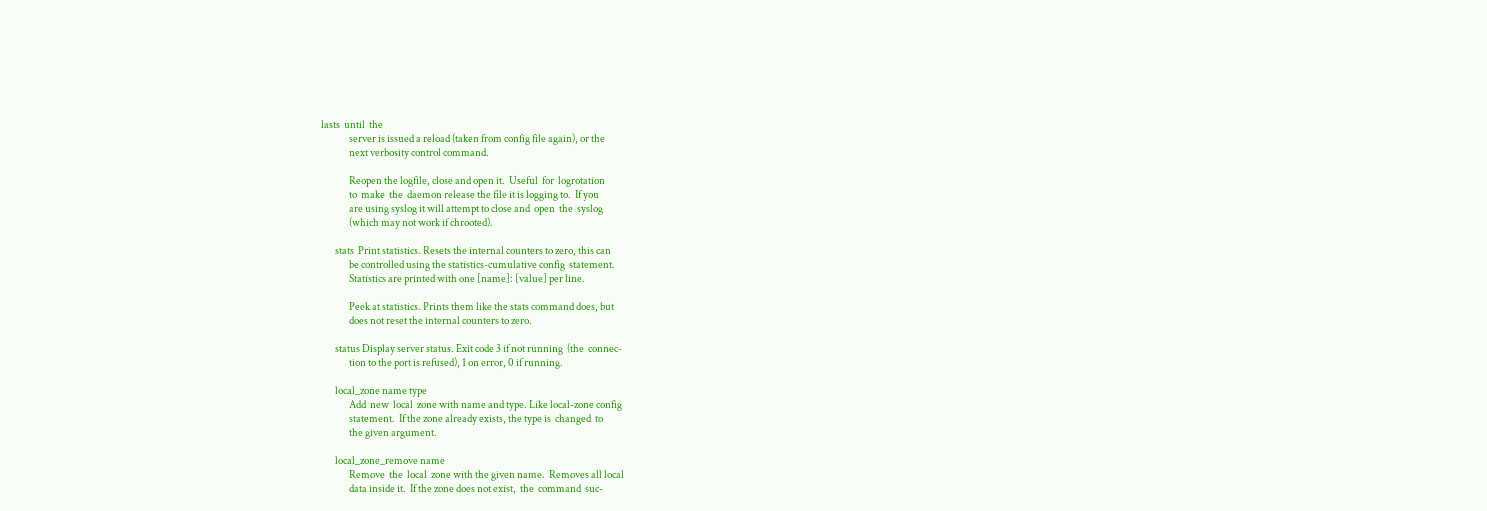lasts  until  the
              server is issued a reload (taken from config file again), or the
              next verbosity control command.

              Reopen the logfile, close and open it.  Useful  for  logrotation
              to  make  the  daemon release the file it is logging to.  If you
              are using syslog it will attempt to close and  open  the  syslog
              (which may not work if chrooted).

       stats  Print statistics. Resets the internal counters to zero, this can
              be controlled using the statistics-cumulative config  statement.
              Statistics are printed with one [name]: [value] per line.

              Peek at statistics. Prints them like the stats command does, but
              does not reset the internal counters to zero.

       status Display server status. Exit code 3 if not running  (the  connec-
              tion to the port is refused), 1 on error, 0 if running.

       local_zone name type
              Add  new  local  zone with name and type. Like local-zone config
              statement.  If the zone already exists, the type is  changed  to
              the given argument.

       local_zone_remove name
              Remove  the  local  zone with the given name.  Removes all local
              data inside it.  If the zone does not exist,  the  command  suc-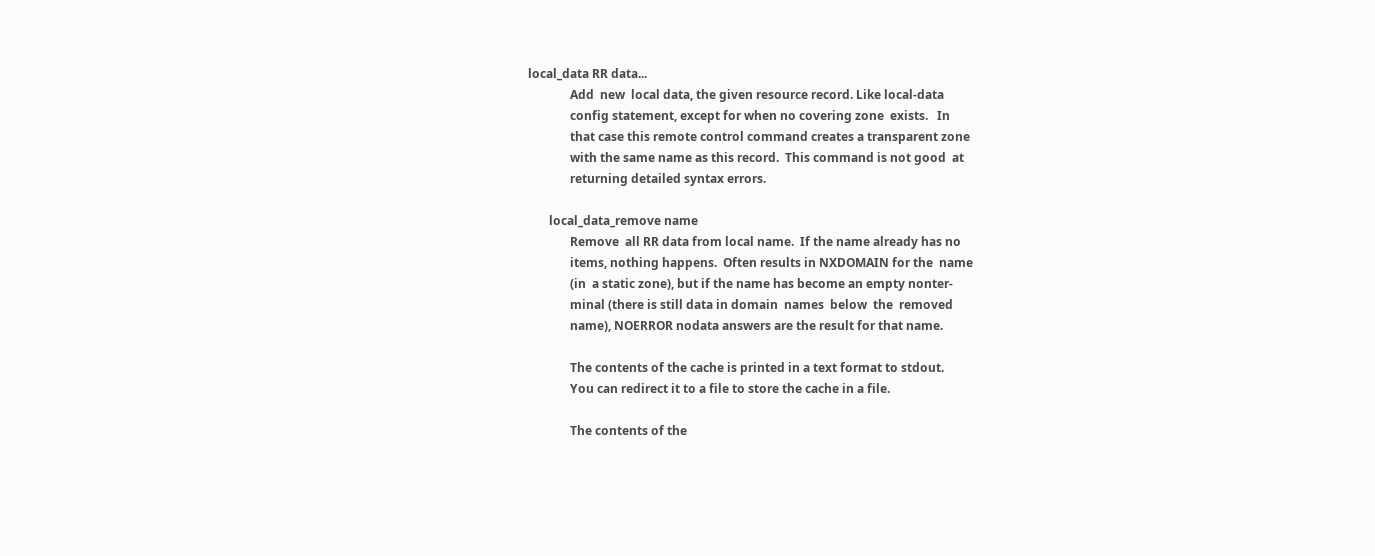local_data RR data...
              Add  new  local data, the given resource record. Like local-data
              config statement, except for when no covering zone  exists.   In
              that case this remote control command creates a transparent zone
              with the same name as this record.  This command is not good  at
              returning detailed syntax errors.

       local_data_remove name
              Remove  all RR data from local name.  If the name already has no
              items, nothing happens.  Often results in NXDOMAIN for the  name
              (in  a static zone), but if the name has become an empty nonter-
              minal (there is still data in domain  names  below  the  removed
              name), NOERROR nodata answers are the result for that name.

              The contents of the cache is printed in a text format to stdout.
              You can redirect it to a file to store the cache in a file.

              The contents of the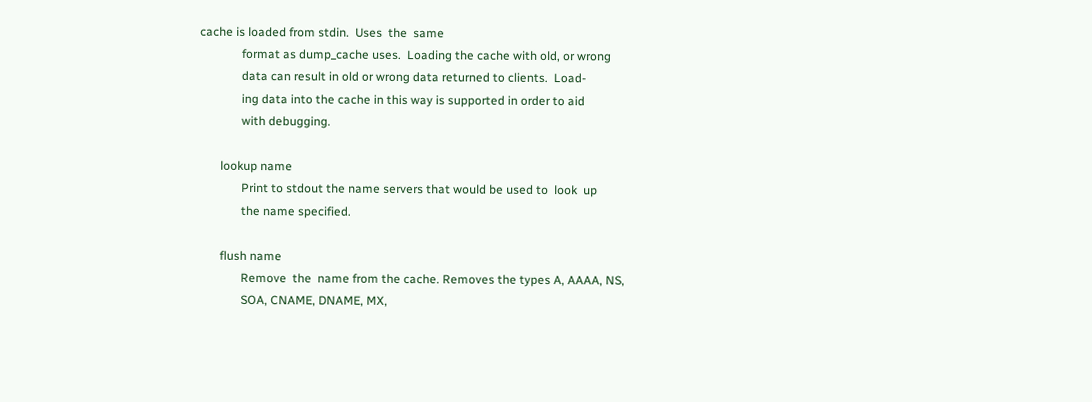cache is loaded from stdin.  Uses  the  same
              format as dump_cache uses.  Loading the cache with old, or wrong
              data can result in old or wrong data returned to clients.  Load-
              ing data into the cache in this way is supported in order to aid
              with debugging.

       lookup name
              Print to stdout the name servers that would be used to  look  up
              the name specified.

       flush name
              Remove  the  name from the cache. Removes the types A, AAAA, NS,
              SOA, CNAME, DNAME, MX,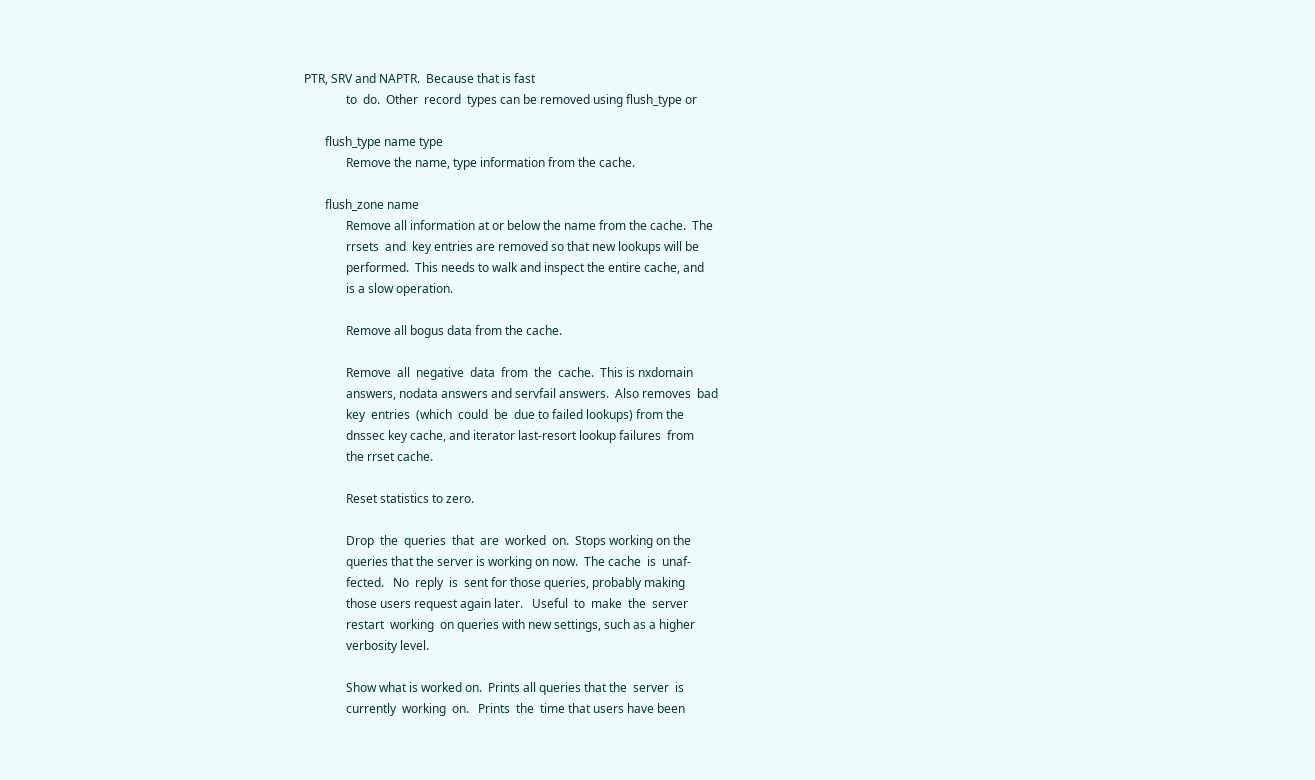PTR, SRV and NAPTR.  Because that is fast
              to  do.  Other  record  types can be removed using flush_type or

       flush_type name type
              Remove the name, type information from the cache.

       flush_zone name
              Remove all information at or below the name from the cache.  The
              rrsets  and  key entries are removed so that new lookups will be
              performed.  This needs to walk and inspect the entire cache, and
              is a slow operation.

              Remove all bogus data from the cache.

              Remove  all  negative  data  from  the  cache.  This is nxdomain
              answers, nodata answers and servfail answers.  Also removes  bad
              key  entries  (which  could  be  due to failed lookups) from the
              dnssec key cache, and iterator last-resort lookup failures  from
              the rrset cache.

              Reset statistics to zero.

              Drop  the  queries  that  are  worked  on.  Stops working on the
              queries that the server is working on now.  The cache  is  unaf-
              fected.   No  reply  is  sent for those queries, probably making
              those users request again later.   Useful  to  make  the  server
              restart  working  on queries with new settings, such as a higher
              verbosity level.

              Show what is worked on.  Prints all queries that the  server  is
              currently  working  on.   Prints  the  time that users have been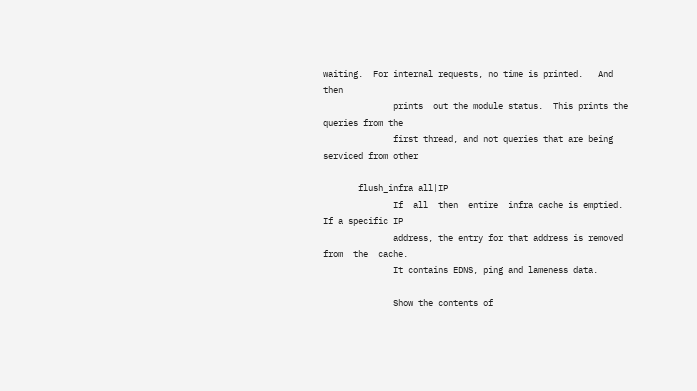waiting.  For internal requests, no time is printed.   And  then
              prints  out the module status.  This prints the queries from the
              first thread, and not queries that are being serviced from other

       flush_infra all|IP
              If  all  then  entire  infra cache is emptied.  If a specific IP
              address, the entry for that address is removed from  the  cache.
              It contains EDNS, ping and lameness data.

              Show the contents of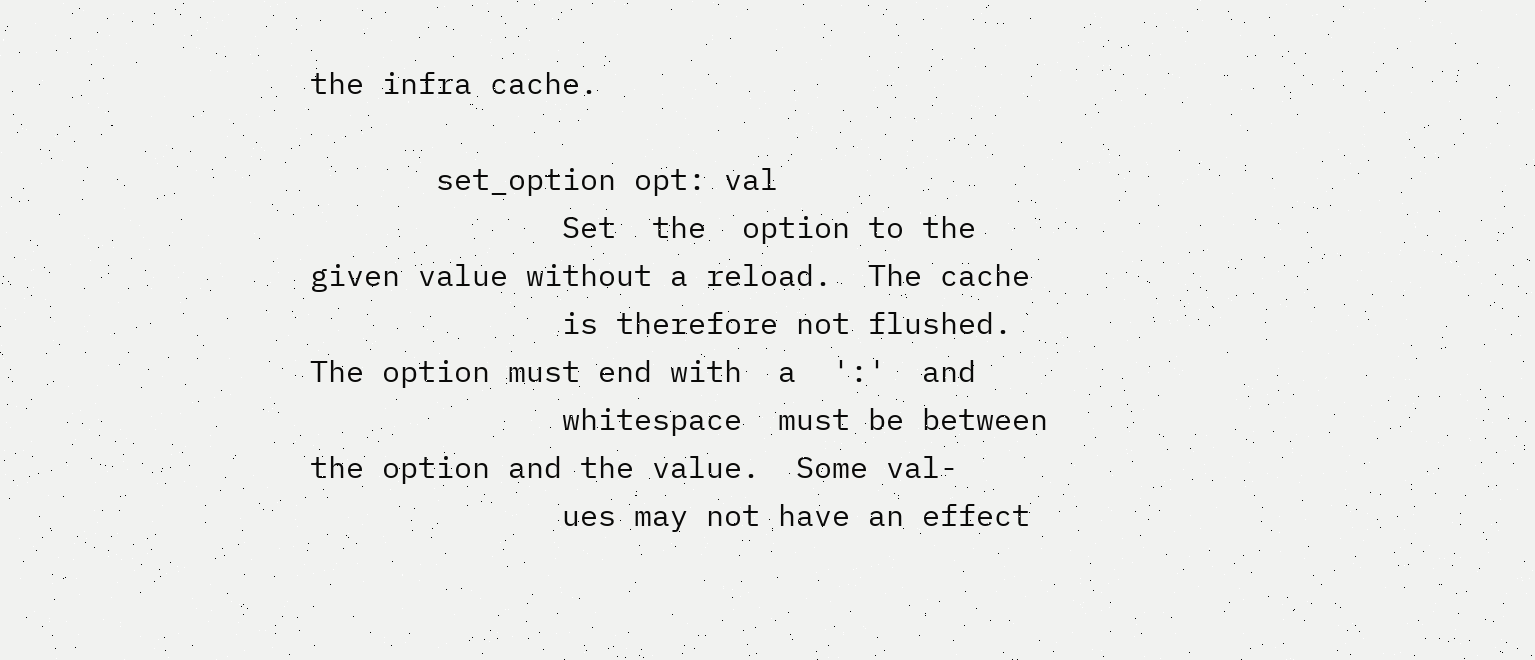the infra cache.

       set_option opt: val
              Set  the  option to the given value without a reload.  The cache
              is therefore not flushed.  The option must end with  a  ':'  and
              whitespace  must be between the option and the value.  Some val-
              ues may not have an effect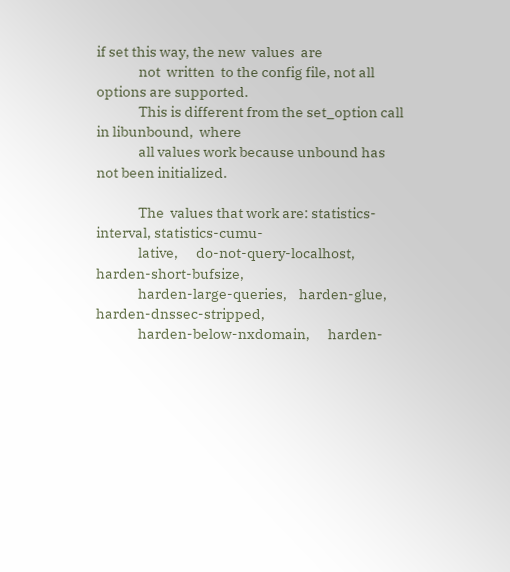if set this way, the new  values  are
              not  written  to the config file, not all options are supported.
              This is different from the set_option call in libunbound,  where
              all values work because unbound has not been initialized.

              The  values that work are: statistics-interval, statistics-cumu-
              lative,      do-not-query-localhost,       harden-short-bufsize,
              harden-large-queries,    harden-glue,    harden-dnssec-stripped,
              harden-below-nxdomain,      harden-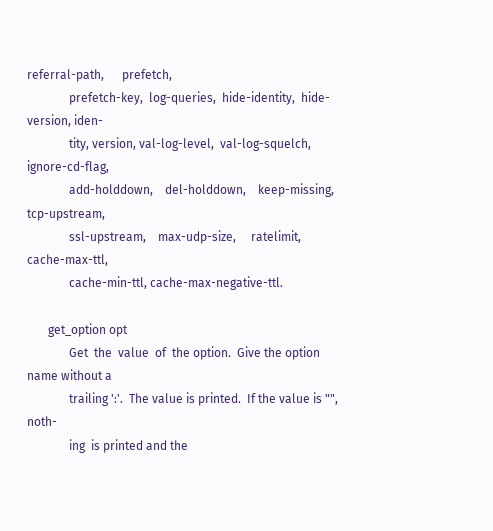referral-path,      prefetch,
              prefetch-key,  log-queries,  hide-identity,  hide-version, iden-
              tity, version, val-log-level,  val-log-squelch,  ignore-cd-flag,
              add-holddown,    del-holddown,    keep-missing,    tcp-upstream,
              ssl-upstream,    max-udp-size,     ratelimit,     cache-max-ttl,
              cache-min-ttl, cache-max-negative-ttl.

       get_option opt
              Get  the  value  of  the option.  Give the option name without a
              trailing ':'.  The value is printed.  If the value is "",  noth-
              ing  is printed and the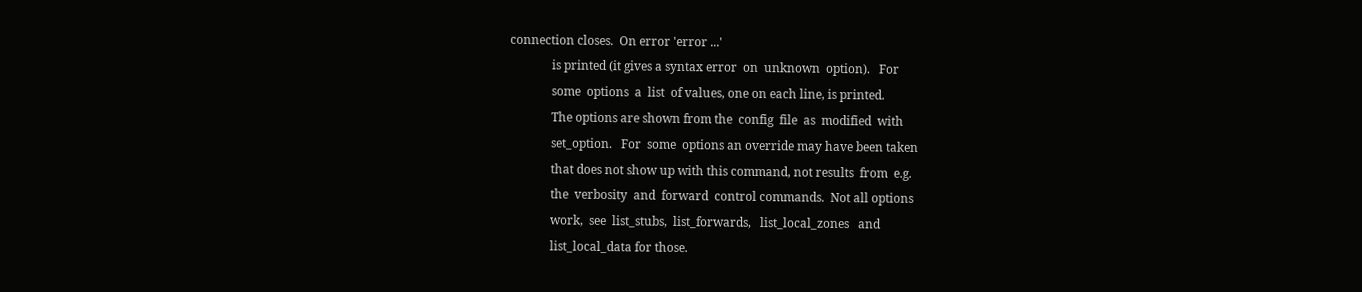connection closes.  On error 'error ...'
              is printed (it gives a syntax error  on  unknown  option).   For
              some  options  a  list  of values, one on each line, is printed.
              The options are shown from the  config  file  as  modified  with
              set_option.   For  some  options an override may have been taken
              that does not show up with this command, not results  from  e.g.
              the  verbosity  and  forward  control commands.  Not all options
              work,  see  list_stubs,  list_forwards,   list_local_zones   and
              list_local_data for those.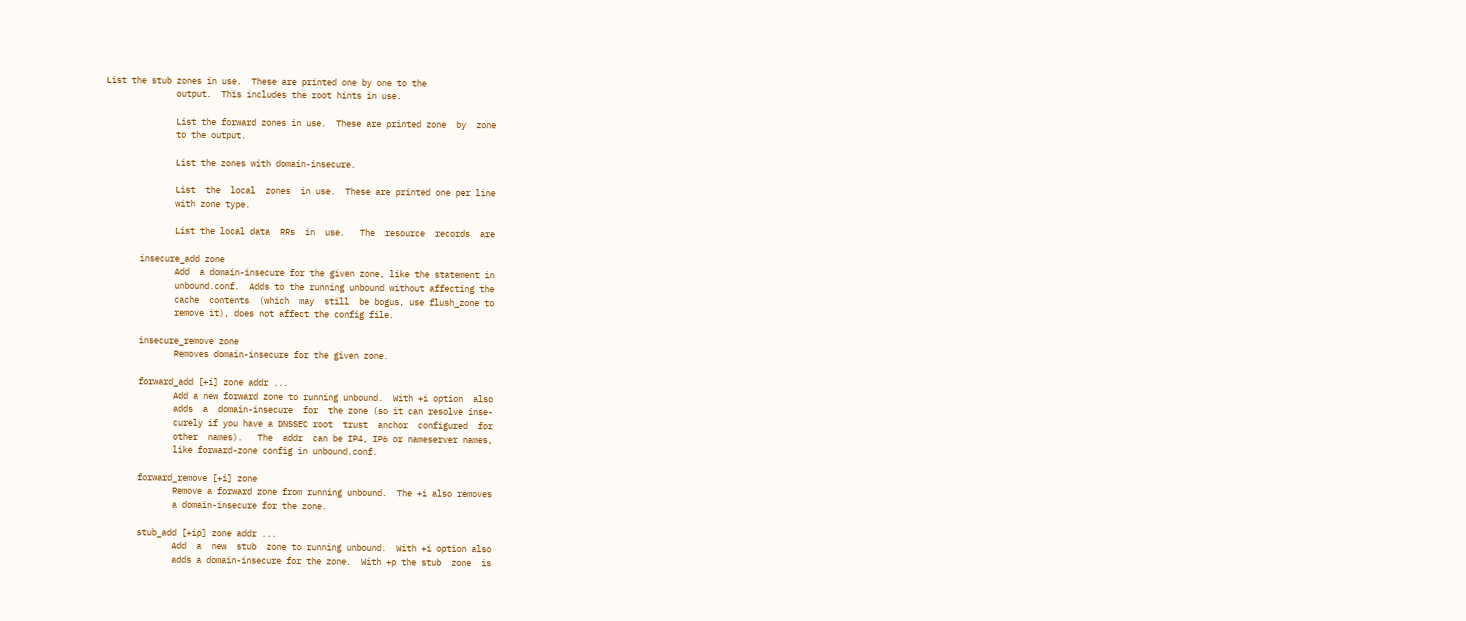List the stub zones in use.  These are printed one by one to the
              output.  This includes the root hints in use.

              List the forward zones in use.  These are printed zone  by  zone
              to the output.

              List the zones with domain-insecure.

              List  the  local  zones  in use.  These are printed one per line
              with zone type.

              List the local data  RRs  in  use.   The  resource  records  are

       insecure_add zone
              Add  a domain-insecure for the given zone, like the statement in
              unbound.conf.  Adds to the running unbound without affecting the
              cache  contents  (which  may  still  be bogus, use flush_zone to
              remove it), does not affect the config file.

       insecure_remove zone
              Removes domain-insecure for the given zone.

       forward_add [+i] zone addr ...
              Add a new forward zone to running unbound.  With +i option  also
              adds  a  domain-insecure  for  the zone (so it can resolve inse-
              curely if you have a DNSSEC root  trust  anchor  configured  for
              other  names).   The  addr  can be IP4, IP6 or nameserver names,
              like forward-zone config in unbound.conf.

       forward_remove [+i] zone
              Remove a forward zone from running unbound.  The +i also removes
              a domain-insecure for the zone.

       stub_add [+ip] zone addr ...
              Add  a  new  stub  zone to running unbound.  With +i option also
              adds a domain-insecure for the zone.  With +p the stub  zone  is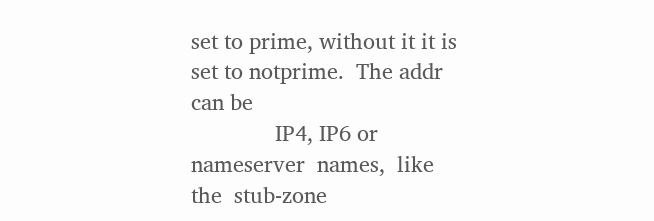set to prime, without it it is set to notprime.  The addr can be
              IP4, IP6 or nameserver  names,  like  the  stub-zone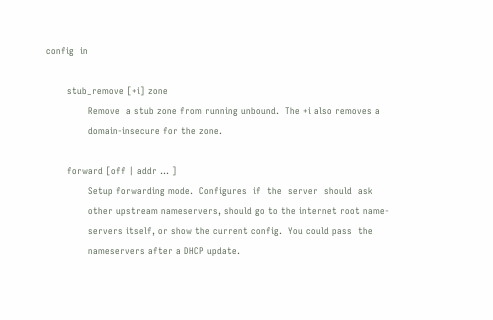config  in

       stub_remove [+i] zone
              Remove  a stub zone from running unbound.  The +i also removes a
              domain-insecure for the zone.

       forward [off | addr ... ]
              Setup forwarding mode.  Configures  if  the  server  should  ask
              other upstream nameservers, should go to the internet root name-
              servers itself, or show the current config.  You could pass  the
              nameservers after a DHCP update.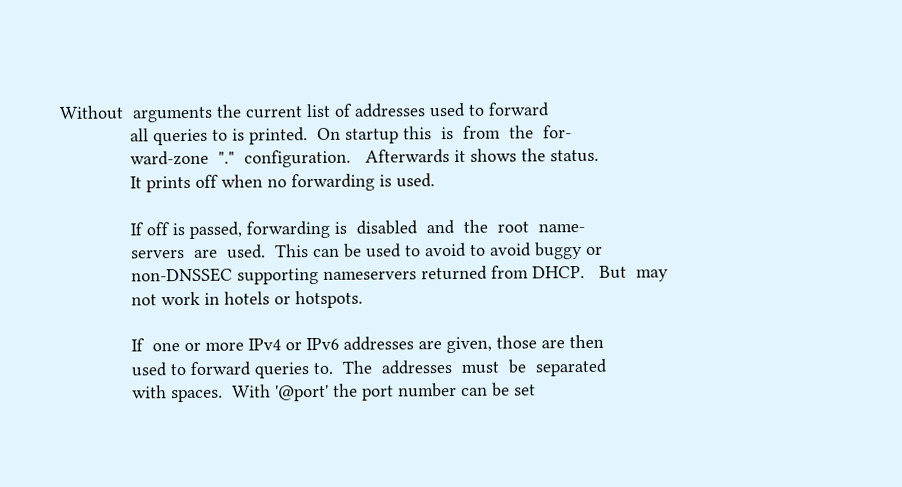Without  arguments the current list of addresses used to forward
              all queries to is printed.  On startup this  is  from  the  for-
              ward-zone  "."  configuration.   Afterwards it shows the status.
              It prints off when no forwarding is used.

              If off is passed, forwarding is  disabled  and  the  root  name-
              servers  are  used.  This can be used to avoid to avoid buggy or
              non-DNSSEC supporting nameservers returned from DHCP.   But  may
              not work in hotels or hotspots.

              If  one or more IPv4 or IPv6 addresses are given, those are then
              used to forward queries to.  The  addresses  must  be  separated
              with spaces.  With '@port' the port number can be set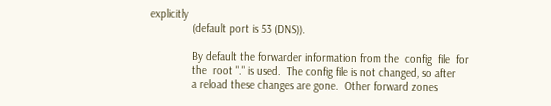explicitly
              (default port is 53 (DNS)).

              By default the forwarder information from the  config  file  for
              the  root "." is used.  The config file is not changed, so after
              a reload these changes are gone.  Other forward zones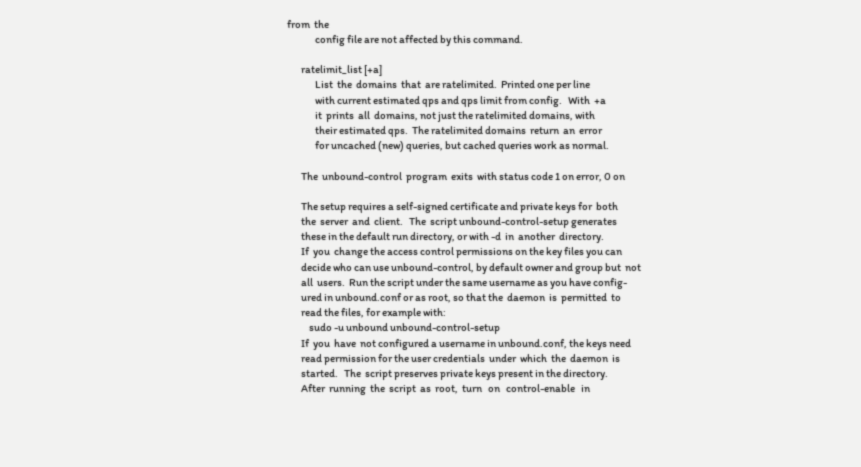from  the
              config file are not affected by this command.

       ratelimit_list [+a]
              List  the  domains  that  are ratelimited.  Printed one per line
              with current estimated qps and qps limit from config.   With  +a
              it  prints  all  domains, not just the ratelimited domains, with
              their estimated qps.  The ratelimited domains  return  an  error
              for uncached (new) queries, but cached queries work as normal.

       The  unbound-control  program  exits  with status code 1 on error, 0 on

       The setup requires a self-signed certificate and private keys for  both
       the  server  and  client.   The  script unbound-control-setup generates
       these in the default run directory, or with -d  in  another  directory.
       If  you  change the access control permissions on the key files you can
       decide who can use unbound-control, by default owner and group but  not
       all  users.  Run the script under the same username as you have config-
       ured in unbound.conf or as root, so that the  daemon  is  permitted  to
       read the files, for example with:
           sudo -u unbound unbound-control-setup
       If  you  have  not configured a username in unbound.conf, the keys need
       read permission for the user credentials  under  which  the  daemon  is
       started.   The  script preserves private keys present in the directory.
       After  running  the  script  as  root,  turn   on   control-enable   in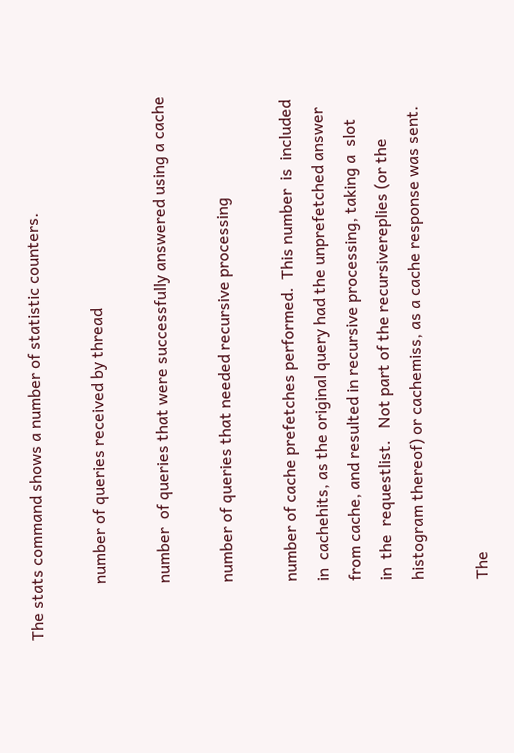The stats command shows a number of statistic counters.

              number of queries received by thread

              number  of queries that were successfully answered using a cache

              number of queries that needed recursive processing

              number of cache prefetches performed.  This number  is  included
              in  cachehits, as the original query had the unprefetched answer
              from cache, and resulted in recursive processing, taking a  slot
              in  the  requestlist.   Not part of the recursivereplies (or the
              histogram thereof) or cachemiss, as a cache response was sent.

              The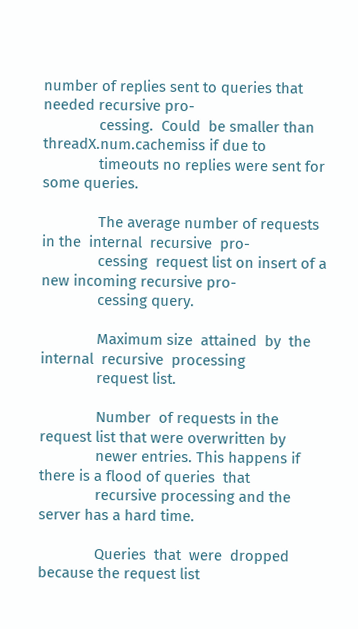number of replies sent to queries that needed recursive pro-
              cessing.  Could  be smaller than threadX.num.cachemiss if due to
              timeouts no replies were sent for some queries.

              The average number of requests in the  internal  recursive  pro-
              cessing  request list on insert of a new incoming recursive pro-
              cessing query.

              Maximum size  attained  by  the  internal  recursive  processing
              request list.

              Number  of requests in the request list that were overwritten by
              newer entries. This happens if there is a flood of queries  that
              recursive processing and the server has a hard time.

              Queries  that  were  dropped  because the request list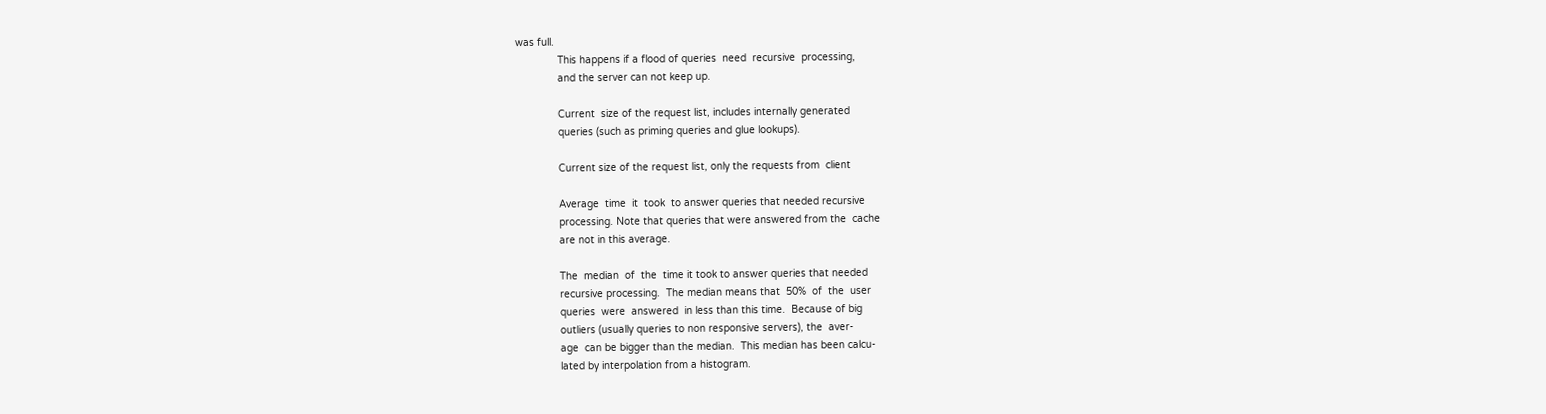was full.
              This happens if a flood of queries  need  recursive  processing,
              and the server can not keep up.

              Current  size of the request list, includes internally generated
              queries (such as priming queries and glue lookups).

              Current size of the request list, only the requests from  client

              Average  time  it  took  to answer queries that needed recursive
              processing. Note that queries that were answered from the  cache
              are not in this average.

              The  median  of  the  time it took to answer queries that needed
              recursive processing.  The median means that  50%  of  the  user
              queries  were  answered  in less than this time.  Because of big
              outliers (usually queries to non responsive servers), the  aver-
              age  can be bigger than the median.  This median has been calcu-
              lated by interpolation from a histogram.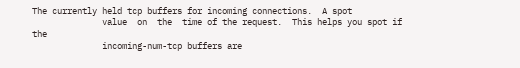The currently held tcp buffers for incoming connections.  A spot
              value  on  the  time of the request.  This helps you spot if the
              incoming-num-tcp buffers are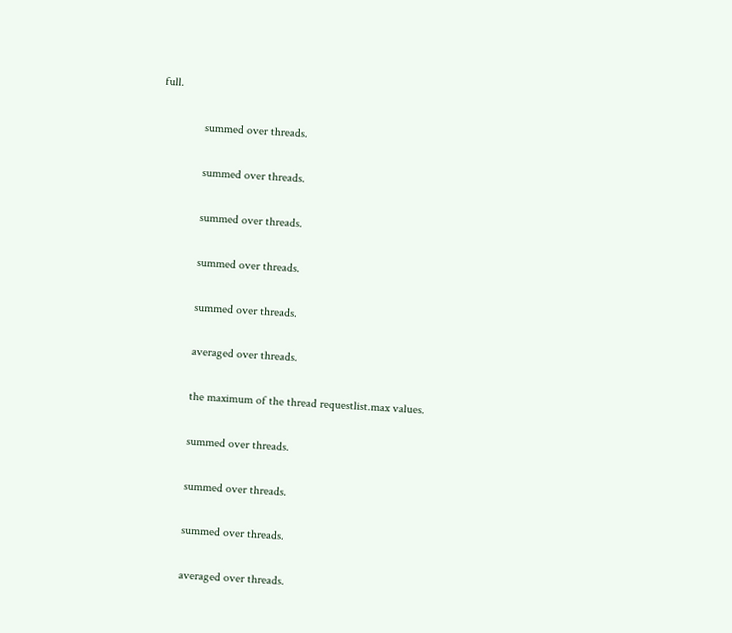full.

              summed over threads.

              summed over threads.

              summed over threads.

              summed over threads.

              summed over threads.

              averaged over threads.

              the maximum of the thread requestlist.max values.

              summed over threads.

              summed over threads.

              summed over threads.

              averaged over threads.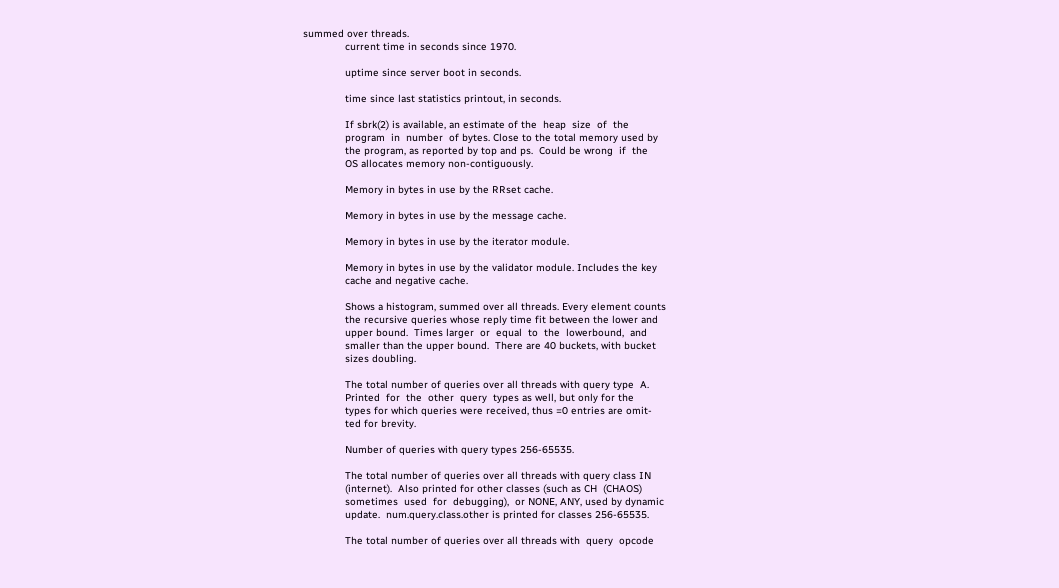summed over threads.
              current time in seconds since 1970.

              uptime since server boot in seconds.

              time since last statistics printout, in seconds.

              If sbrk(2) is available, an estimate of the  heap  size  of  the
              program  in  number  of bytes. Close to the total memory used by
              the program, as reported by top and ps.  Could be wrong  if  the
              OS allocates memory non-contiguously.

              Memory in bytes in use by the RRset cache.

              Memory in bytes in use by the message cache.

              Memory in bytes in use by the iterator module.

              Memory in bytes in use by the validator module. Includes the key
              cache and negative cache.

              Shows a histogram, summed over all threads. Every element counts
              the recursive queries whose reply time fit between the lower and
              upper bound.  Times larger  or  equal  to  the  lowerbound,  and
              smaller than the upper bound.  There are 40 buckets, with bucket
              sizes doubling.

              The total number of queries over all threads with query type  A.
              Printed  for  the  other  query  types as well, but only for the
              types for which queries were received, thus =0 entries are omit-
              ted for brevity.

              Number of queries with query types 256-65535.

              The total number of queries over all threads with query class IN
              (internet).  Also printed for other classes (such as CH  (CHAOS)
              sometimes  used  for  debugging),  or NONE, ANY, used by dynamic
              update.  num.query.class.other is printed for classes 256-65535.

              The total number of queries over all threads with  query  opcode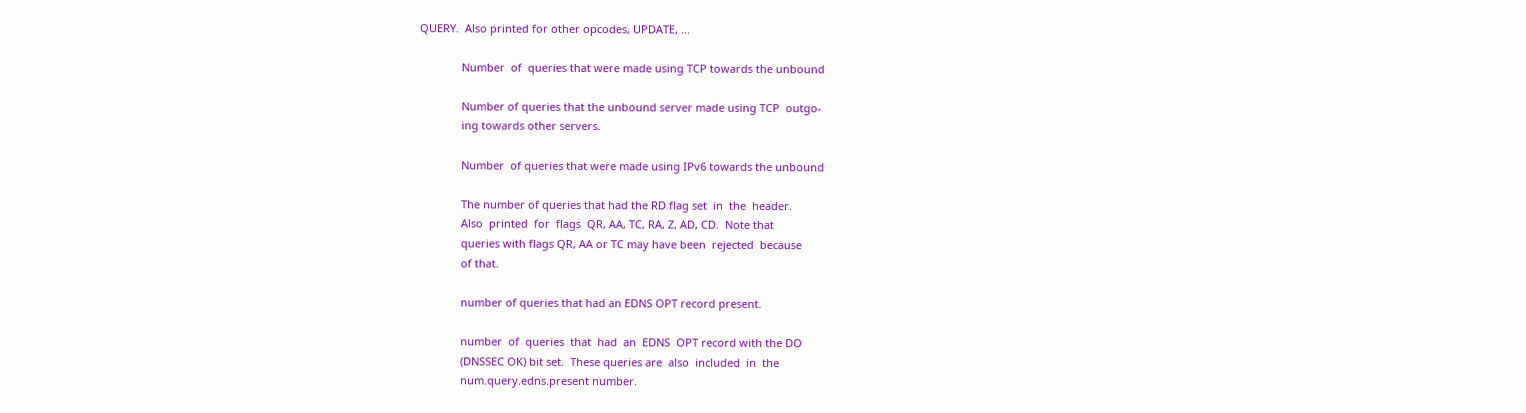QUERY.  Also printed for other opcodes, UPDATE, ...

              Number  of  queries that were made using TCP towards the unbound

              Number of queries that the unbound server made using TCP  outgo-
              ing towards other servers.

              Number  of queries that were made using IPv6 towards the unbound

              The number of queries that had the RD flag set  in  the  header.
              Also  printed  for  flags  QR, AA, TC, RA, Z, AD, CD.  Note that
              queries with flags QR, AA or TC may have been  rejected  because
              of that.

              number of queries that had an EDNS OPT record present.

              number  of  queries  that  had  an  EDNS  OPT record with the DO
              (DNSSEC OK) bit set.  These queries are  also  included  in  the
              num.query.edns.present number.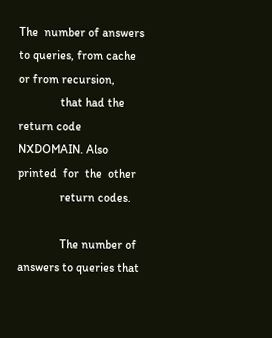The  number of answers to queries, from cache or from recursion,
              that had the return code NXDOMAIN. Also printed  for  the  other
              return codes.

              The number of answers to queries that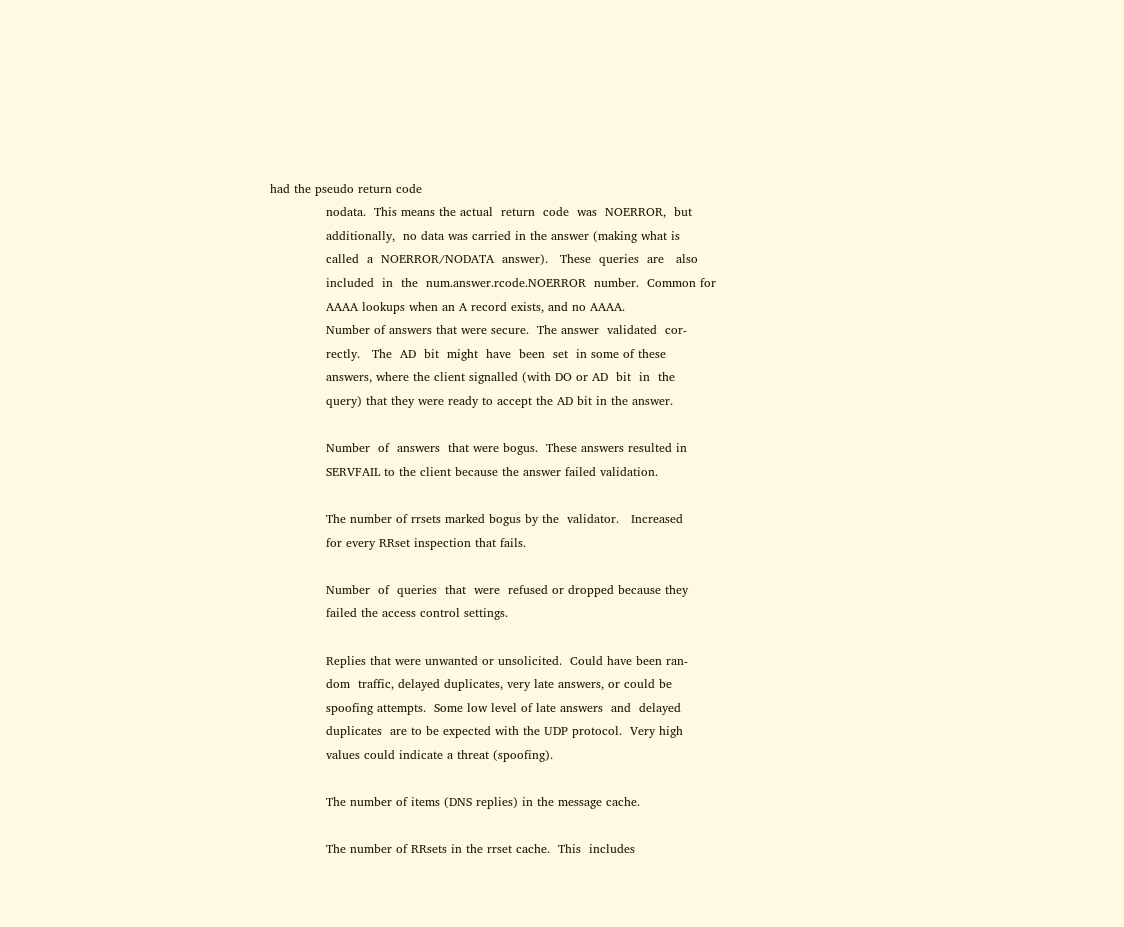had the pseudo return code
              nodata.  This means the actual  return  code  was  NOERROR,  but
              additionally,  no data was carried in the answer (making what is
              called  a  NOERROR/NODATA  answer).   These  queries  are   also
              included  in  the  num.answer.rcode.NOERROR  number.  Common for
              AAAA lookups when an A record exists, and no AAAA.
              Number of answers that were secure.  The answer  validated  cor-
              rectly.   The  AD  bit  might  have  been  set  in some of these
              answers, where the client signalled (with DO or AD  bit  in  the
              query) that they were ready to accept the AD bit in the answer.

              Number  of  answers  that were bogus.  These answers resulted in
              SERVFAIL to the client because the answer failed validation.

              The number of rrsets marked bogus by the  validator.   Increased
              for every RRset inspection that fails.

              Number  of  queries  that  were  refused or dropped because they
              failed the access control settings.

              Replies that were unwanted or unsolicited.  Could have been ran-
              dom  traffic, delayed duplicates, very late answers, or could be
              spoofing attempts.  Some low level of late answers  and  delayed
              duplicates  are to be expected with the UDP protocol.  Very high
              values could indicate a threat (spoofing).

              The number of items (DNS replies) in the message cache.

              The number of RRsets in the rrset cache.  This  includes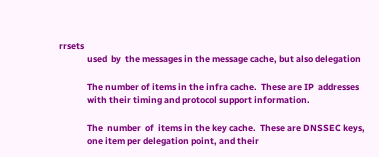rrsets
              used  by  the messages in the message cache, but also delegation

              The number of items in the infra cache.  These are IP  addresses
              with their timing and protocol support information.

              The  number  of  items in the key cache.  These are DNSSEC keys,
              one item per delegation point, and their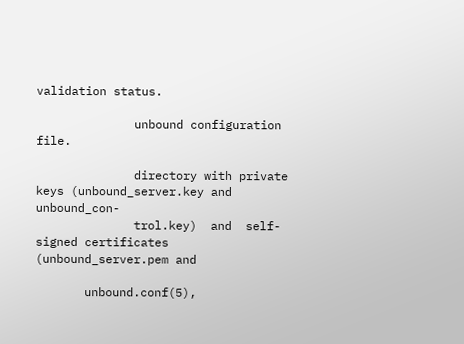validation status.

              unbound configuration file.

              directory with private keys (unbound_server.key and unbound_con-
              trol.key)  and  self-signed certificates (unbound_server.pem and

       unbound.conf(5),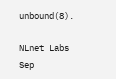unbound(8).

NLnet Labs                       Sep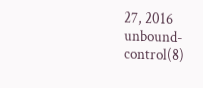27, 2016               unbound-control(8)